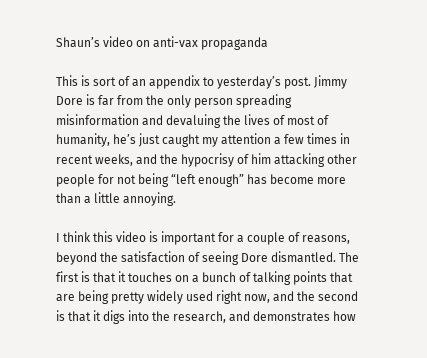Shaun’s video on anti-vax propaganda

This is sort of an appendix to yesterday’s post. Jimmy Dore is far from the only person spreading misinformation and devaluing the lives of most of humanity, he’s just caught my attention a few times in recent weeks, and the hypocrisy of him attacking other people for not being “left enough” has become more than a little annoying.

I think this video is important for a couple of reasons, beyond the satisfaction of seeing Dore dismantled. The first is that it touches on a bunch of talking points that are being pretty widely used right now, and the second is that it digs into the research, and demonstrates how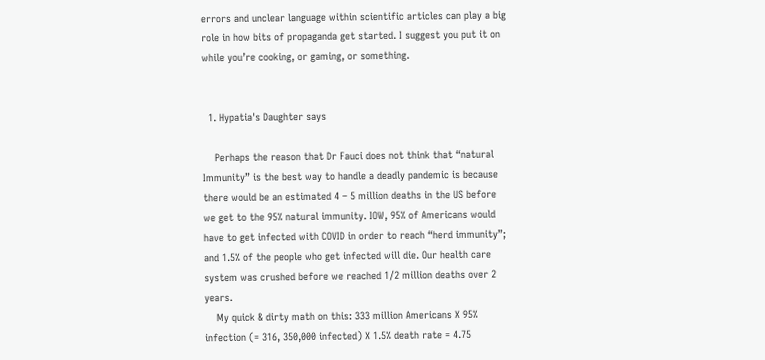errors and unclear language within scientific articles can play a big role in how bits of propaganda get started. I suggest you put it on while you’re cooking, or gaming, or something.


  1. Hypatia's Daughter says

    Perhaps the reason that Dr Fauci does not think that “natural Immunity” is the best way to handle a deadly pandemic is because there would be an estimated 4 – 5 million deaths in the US before we get to the 95% natural immunity. IOW, 95% of Americans would have to get infected with COVID in order to reach “herd immunity”; and 1.5% of the people who get infected will die. Our health care system was crushed before we reached 1/2 million deaths over 2 years.
    My quick & dirty math on this: 333 million Americans X 95% infection (= 316, 350,000 infected) X 1.5% death rate = 4.75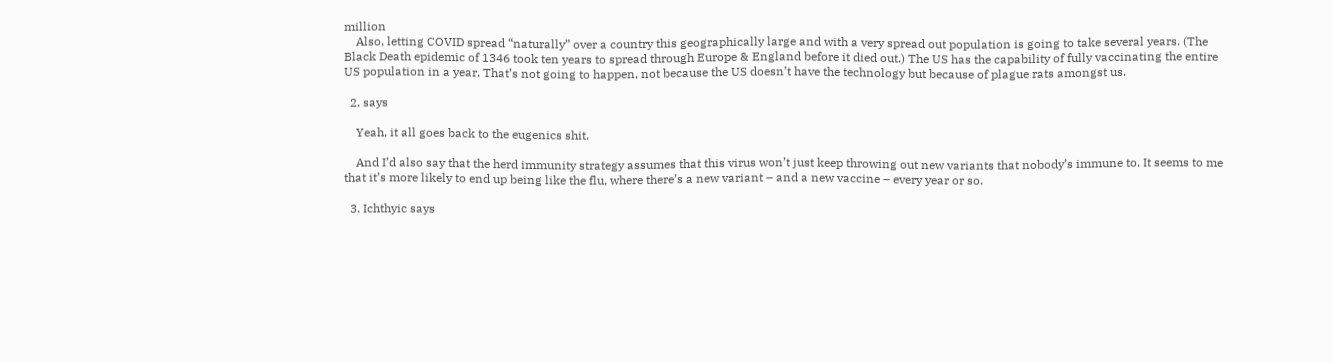million
    Also, letting COVID spread “naturally” over a country this geographically large and with a very spread out population is going to take several years. (The Black Death epidemic of 1346 took ten years to spread through Europe & England before it died out.) The US has the capability of fully vaccinating the entire US population in a year. That’s not going to happen, not because the US doesn’t have the technology but because of plague rats amongst us.

  2. says

    Yeah, it all goes back to the eugenics shit.

    And I’d also say that the herd immunity strategy assumes that this virus won’t just keep throwing out new variants that nobody’s immune to. It seems to me that it’s more likely to end up being like the flu, where there’s a new variant – and a new vaccine – every year or so.

  3. Ichthyic says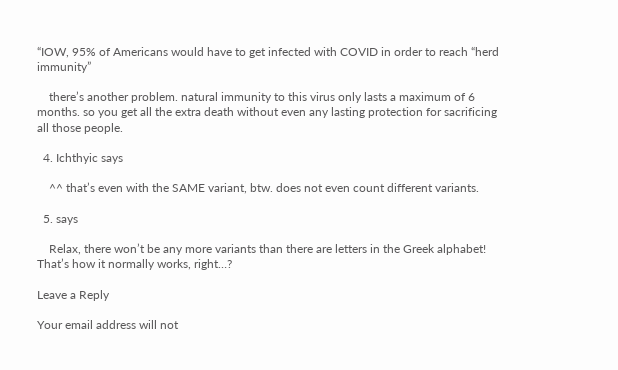“IOW, 95% of Americans would have to get infected with COVID in order to reach “herd immunity”

    there’s another problem. natural immunity to this virus only lasts a maximum of 6 months. so you get all the extra death without even any lasting protection for sacrificing all those people.

  4. Ichthyic says

    ^^ that’s even with the SAME variant, btw. does not even count different variants.

  5. says

    Relax, there won’t be any more variants than there are letters in the Greek alphabet! That’s how it normally works, right…?

Leave a Reply

Your email address will not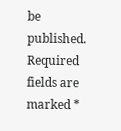be published. Required fields are marked *